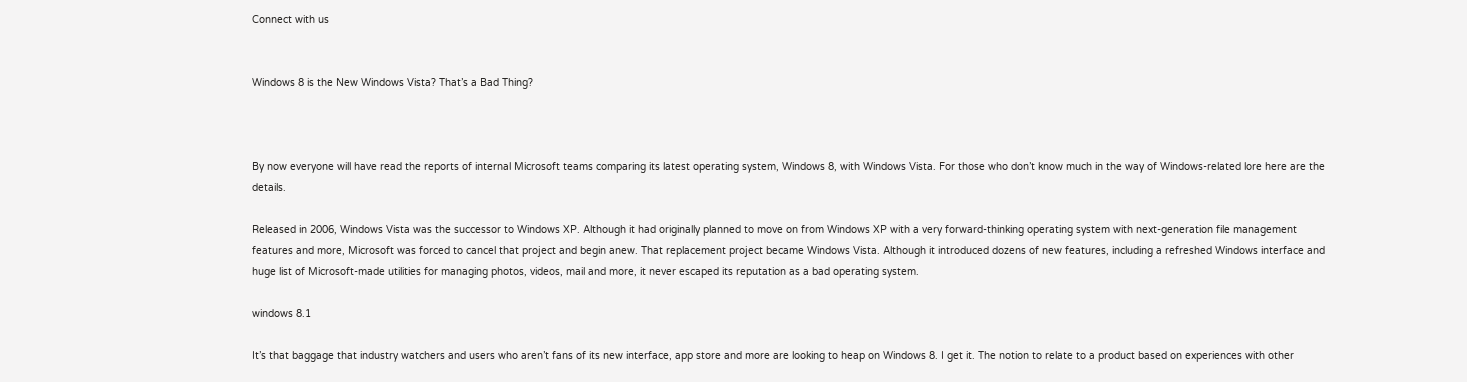Connect with us


Windows 8 is the New Windows Vista? That’s a Bad Thing?



By now everyone will have read the reports of internal Microsoft teams comparing its latest operating system, Windows 8, with Windows Vista. For those who don’t know much in the way of Windows-related lore here are the details.

Released in 2006, Windows Vista was the successor to Windows XP. Although it had originally planned to move on from Windows XP with a very forward-thinking operating system with next-generation file management features and more, Microsoft was forced to cancel that project and begin anew. That replacement project became Windows Vista. Although it introduced dozens of new features, including a refreshed Windows interface and huge list of Microsoft-made utilities for managing photos, videos, mail and more, it never escaped its reputation as a bad operating system.

windows 8.1

It’s that baggage that industry watchers and users who aren’t fans of its new interface, app store and more are looking to heap on Windows 8. I get it. The notion to relate to a product based on experiences with other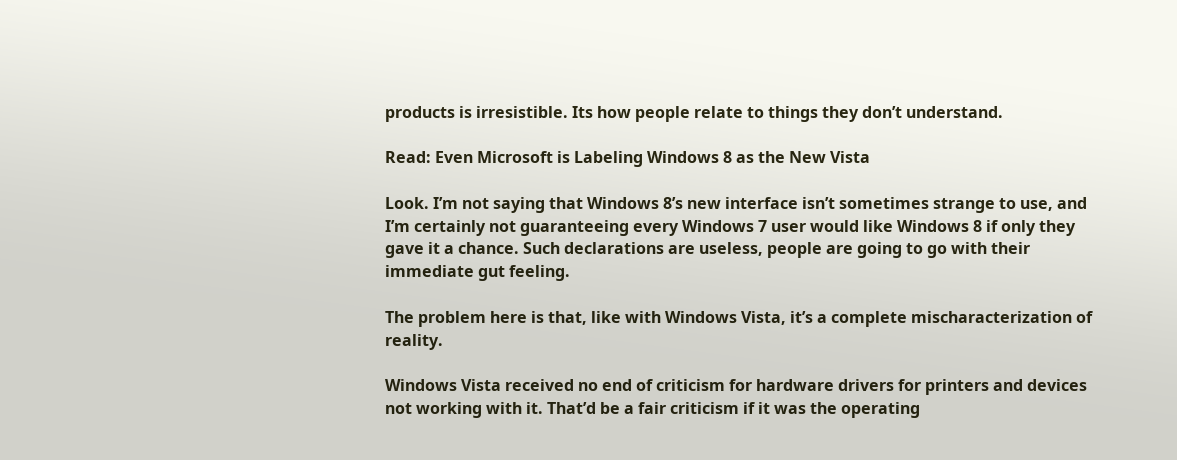products is irresistible. Its how people relate to things they don’t understand.

Read: Even Microsoft is Labeling Windows 8 as the New Vista

Look. I’m not saying that Windows 8’s new interface isn’t sometimes strange to use, and I’m certainly not guaranteeing every Windows 7 user would like Windows 8 if only they gave it a chance. Such declarations are useless, people are going to go with their immediate gut feeling.

The problem here is that, like with Windows Vista, it’s a complete mischaracterization of reality.

Windows Vista received no end of criticism for hardware drivers for printers and devices not working with it. That’d be a fair criticism if it was the operating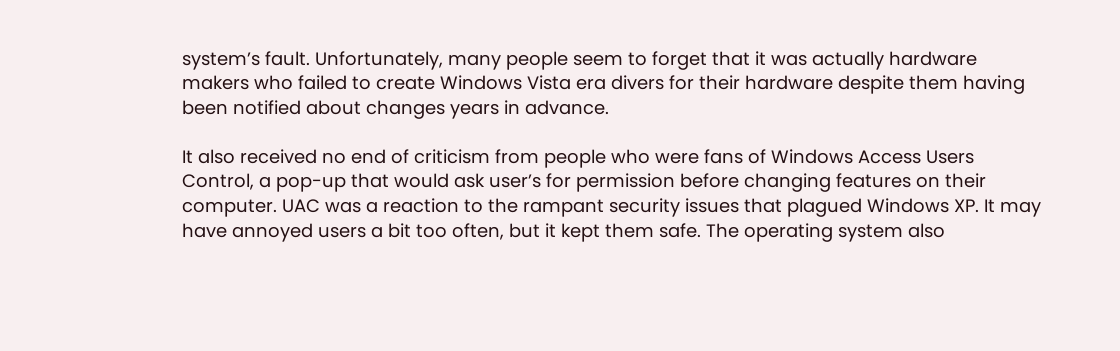system’s fault. Unfortunately, many people seem to forget that it was actually hardware makers who failed to create Windows Vista era divers for their hardware despite them having been notified about changes years in advance.

It also received no end of criticism from people who were fans of Windows Access Users Control, a pop-up that would ask user’s for permission before changing features on their computer. UAC was a reaction to the rampant security issues that plagued Windows XP. It may have annoyed users a bit too often, but it kept them safe. The operating system also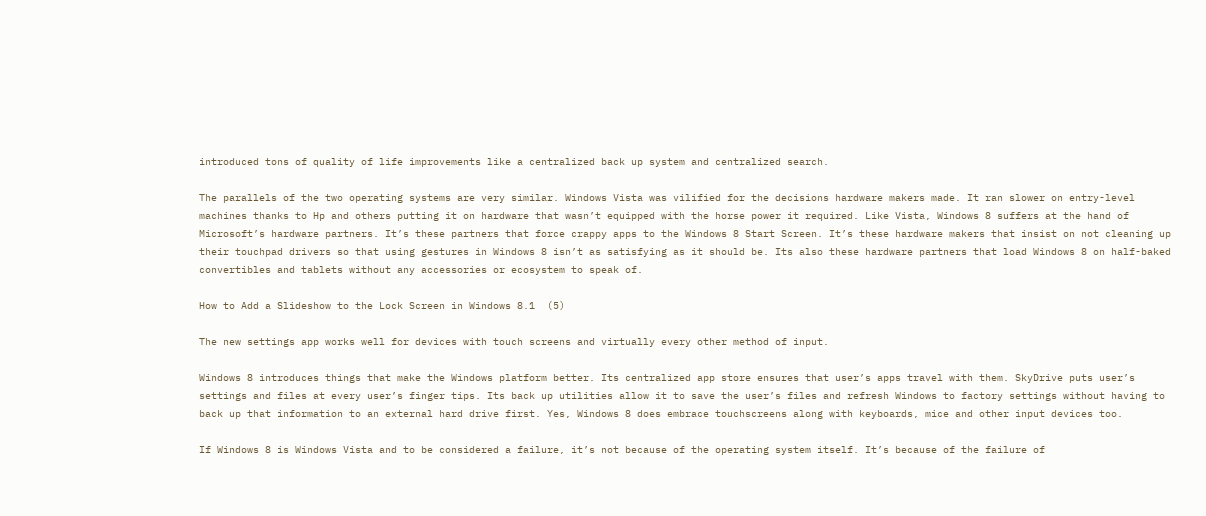introduced tons of quality of life improvements like a centralized back up system and centralized search.

The parallels of the two operating systems are very similar. Windows Vista was vilified for the decisions hardware makers made. It ran slower on entry-level machines thanks to Hp and others putting it on hardware that wasn’t equipped with the horse power it required. Like Vista, Windows 8 suffers at the hand of Microsoft’s hardware partners. It’s these partners that force crappy apps to the Windows 8 Start Screen. It’s these hardware makers that insist on not cleaning up their touchpad drivers so that using gestures in Windows 8 isn’t as satisfying as it should be. Its also these hardware partners that load Windows 8 on half-baked convertibles and tablets without any accessories or ecosystem to speak of.

How to Add a Slideshow to the Lock Screen in Windows 8.1  (5)

The new settings app works well for devices with touch screens and virtually every other method of input.

Windows 8 introduces things that make the Windows platform better. Its centralized app store ensures that user’s apps travel with them. SkyDrive puts user’s settings and files at every user’s finger tips. Its back up utilities allow it to save the user’s files and refresh Windows to factory settings without having to back up that information to an external hard drive first. Yes, Windows 8 does embrace touchscreens along with keyboards, mice and other input devices too.

If Windows 8 is Windows Vista and to be considered a failure, it’s not because of the operating system itself. It’s because of the failure of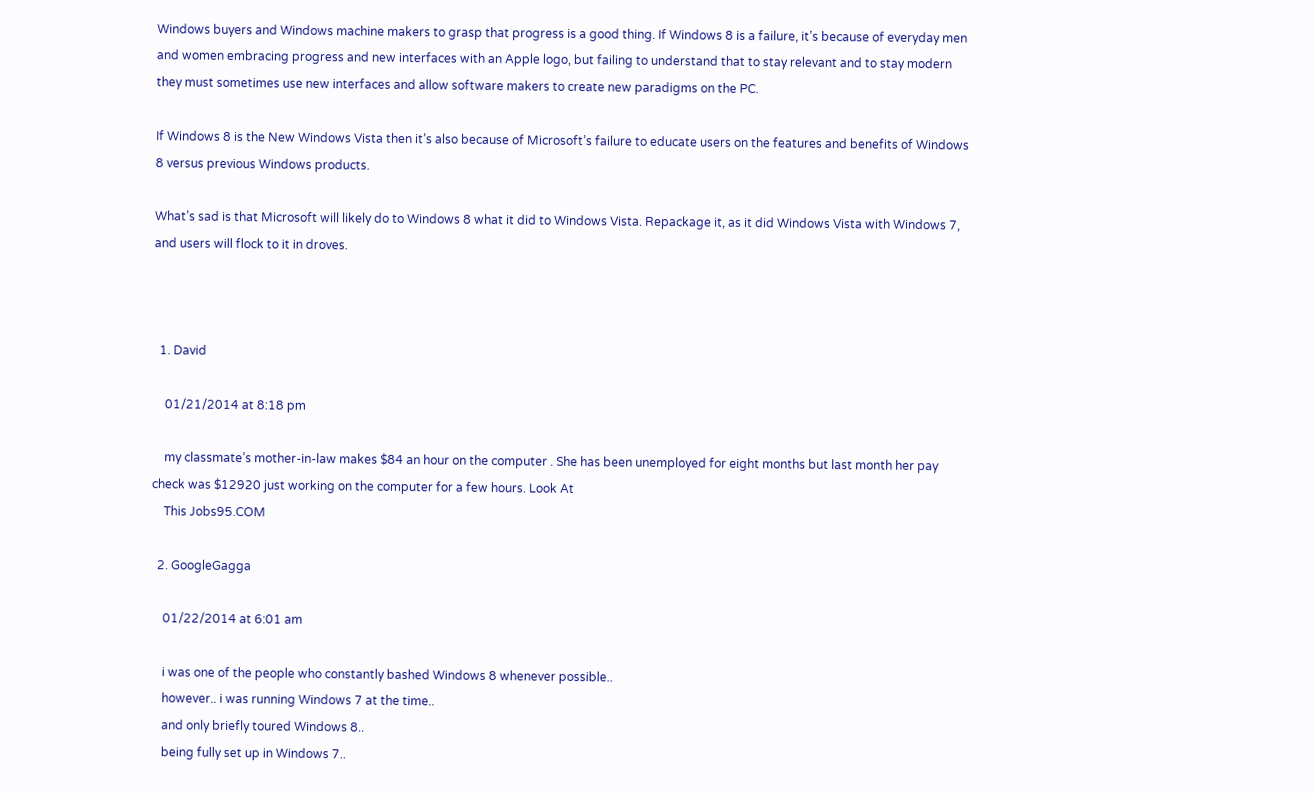Windows buyers and Windows machine makers to grasp that progress is a good thing. If Windows 8 is a failure, it’s because of everyday men and women embracing progress and new interfaces with an Apple logo, but failing to understand that to stay relevant and to stay modern they must sometimes use new interfaces and allow software makers to create new paradigms on the PC.

If Windows 8 is the New Windows Vista then it’s also because of Microsoft’s failure to educate users on the features and benefits of Windows 8 versus previous Windows products.

What’s sad is that Microsoft will likely do to Windows 8 what it did to Windows Vista. Repackage it, as it did Windows Vista with Windows 7, and users will flock to it in droves.



  1. David

    01/21/2014 at 8:18 pm

    my classmate’s mother-in-law makes $84 an hour on the computer . She has been unemployed for eight months but last month her pay check was $12920 just working on the computer for a few hours. Look At
    This Jobs95.COM

  2. GoogleGagga

    01/22/2014 at 6:01 am

    i was one of the people who constantly bashed Windows 8 whenever possible..
    however.. i was running Windows 7 at the time..
    and only briefly toured Windows 8..
    being fully set up in Windows 7..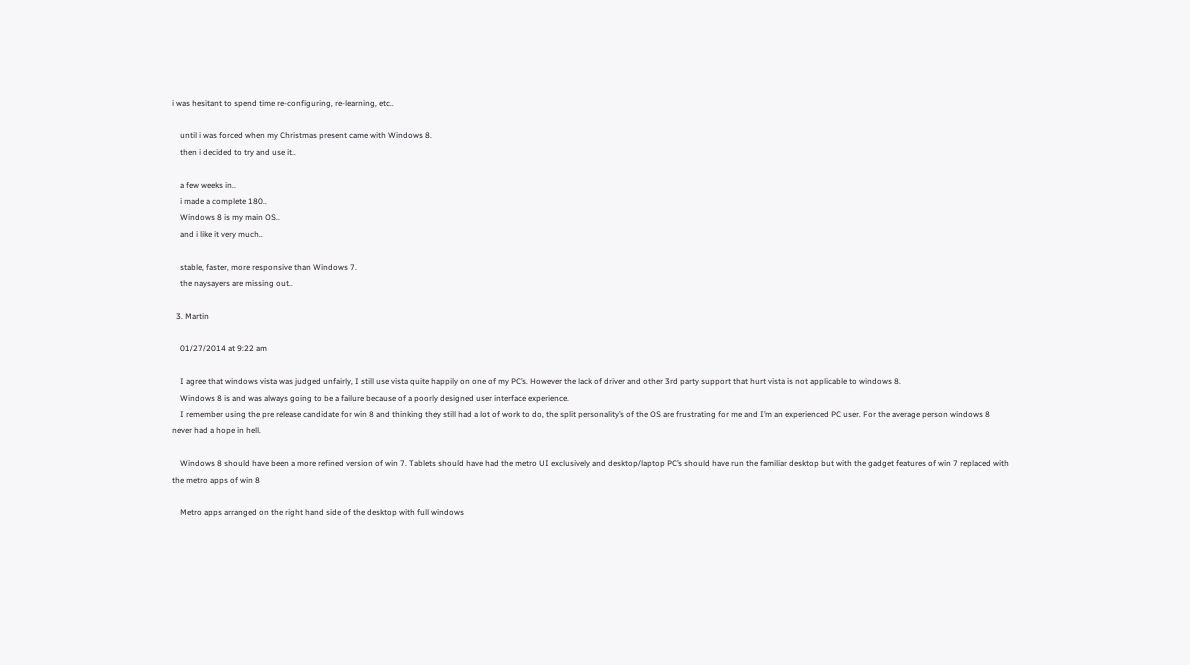i was hesitant to spend time re-configuring, re-learning, etc..

    until i was forced when my Christmas present came with Windows 8.
    then i decided to try and use it..

    a few weeks in..
    i made a complete 180..
    Windows 8 is my main OS..
    and i like it very much..

    stable, faster, more responsive than Windows 7.
    the naysayers are missing out..

  3. Martin

    01/27/2014 at 9:22 am

    I agree that windows vista was judged unfairly, I still use vista quite happily on one of my PC’s. However the lack of driver and other 3rd party support that hurt vista is not applicable to windows 8.
    Windows 8 is and was always going to be a failure because of a poorly designed user interface experience.
    I remember using the pre release candidate for win 8 and thinking they still had a lot of work to do, the split personality’s of the OS are frustrating for me and I’m an experienced PC user. For the average person windows 8 never had a hope in hell.

    Windows 8 should have been a more refined version of win 7. Tablets should have had the metro UI exclusively and desktop/laptop PC’s should have run the familiar desktop but with the gadget features of win 7 replaced with the metro apps of win 8

    Metro apps arranged on the right hand side of the desktop with full windows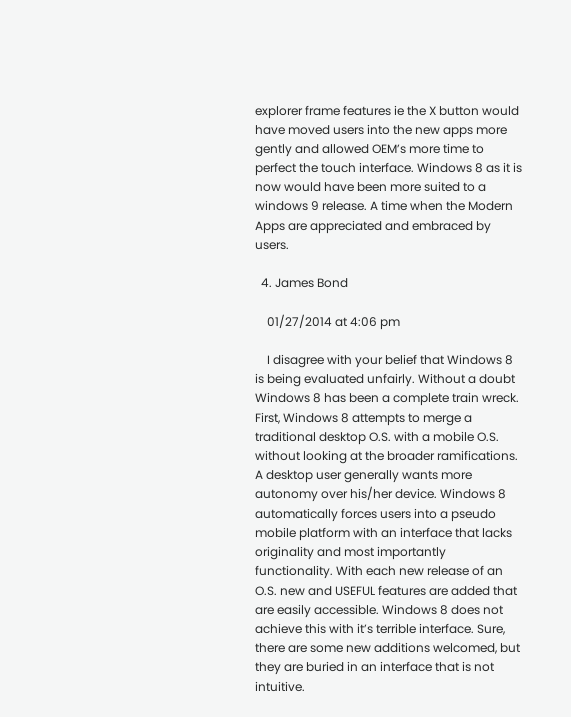explorer frame features ie the X button would have moved users into the new apps more gently and allowed OEM’s more time to perfect the touch interface. Windows 8 as it is now would have been more suited to a windows 9 release. A time when the Modern Apps are appreciated and embraced by users.

  4. James Bond

    01/27/2014 at 4:06 pm

    I disagree with your belief that Windows 8 is being evaluated unfairly. Without a doubt Windows 8 has been a complete train wreck. First, Windows 8 attempts to merge a traditional desktop O.S. with a mobile O.S. without looking at the broader ramifications. A desktop user generally wants more autonomy over his/her device. Windows 8 automatically forces users into a pseudo mobile platform with an interface that lacks originality and most importantly functionality. With each new release of an O.S. new and USEFUL features are added that are easily accessible. Windows 8 does not achieve this with it’s terrible interface. Sure, there are some new additions welcomed, but they are buried in an interface that is not intuitive.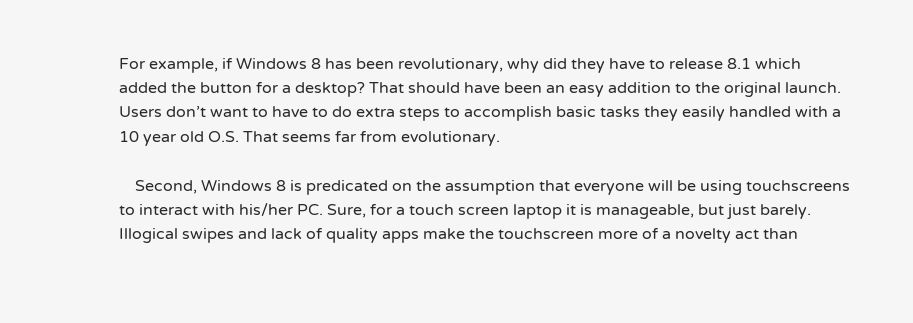For example, if Windows 8 has been revolutionary, why did they have to release 8.1 which added the button for a desktop? That should have been an easy addition to the original launch. Users don’t want to have to do extra steps to accomplish basic tasks they easily handled with a 10 year old O.S. That seems far from evolutionary.

    Second, Windows 8 is predicated on the assumption that everyone will be using touchscreens to interact with his/her PC. Sure, for a touch screen laptop it is manageable, but just barely. Illogical swipes and lack of quality apps make the touchscreen more of a novelty act than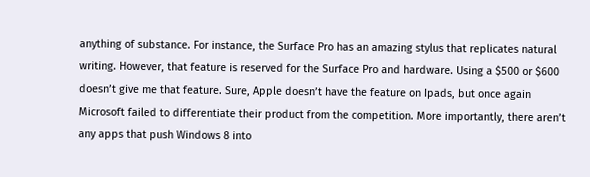anything of substance. For instance, the Surface Pro has an amazing stylus that replicates natural writing. However, that feature is reserved for the Surface Pro and hardware. Using a $500 or $600 doesn’t give me that feature. Sure, Apple doesn’t have the feature on Ipads, but once again Microsoft failed to differentiate their product from the competition. More importantly, there aren’t any apps that push Windows 8 into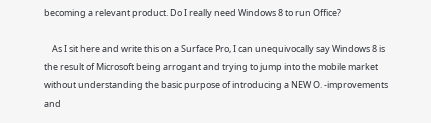becoming a relevant product. Do I really need Windows 8 to run Office?

    As I sit here and write this on a Surface Pro, I can unequivocally say Windows 8 is the result of Microsoft being arrogant and trying to jump into the mobile market without understanding the basic purpose of introducing a NEW O. -improvements and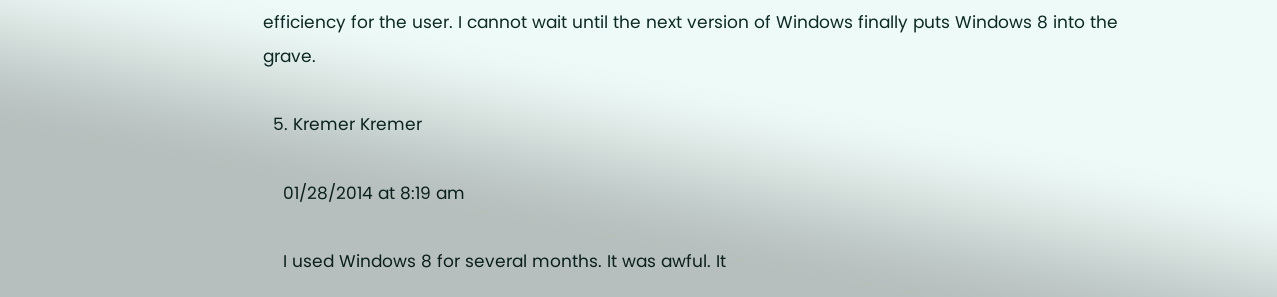efficiency for the user. I cannot wait until the next version of Windows finally puts Windows 8 into the grave.

  5. Kremer Kremer

    01/28/2014 at 8:19 am

    I used Windows 8 for several months. It was awful. It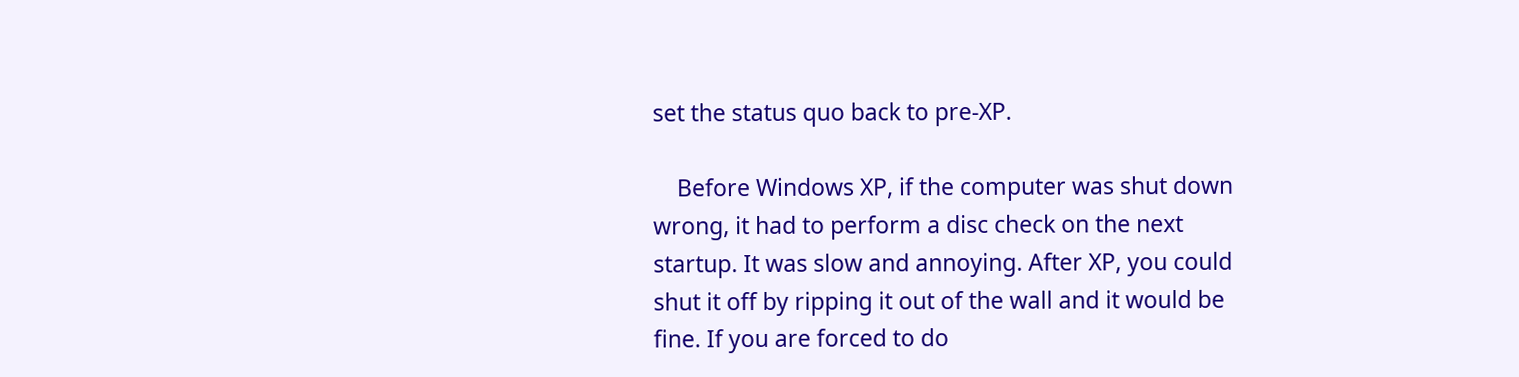set the status quo back to pre-XP.

    Before Windows XP, if the computer was shut down wrong, it had to perform a disc check on the next startup. It was slow and annoying. After XP, you could shut it off by ripping it out of the wall and it would be fine. If you are forced to do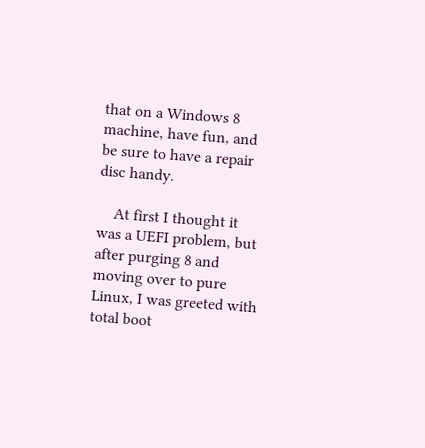that on a Windows 8 machine, have fun, and be sure to have a repair disc handy.

    At first I thought it was a UEFI problem, but after purging 8 and moving over to pure Linux, I was greeted with total boot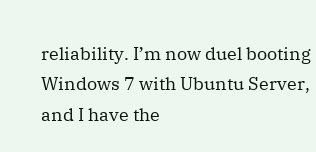reliability. I’m now duel booting Windows 7 with Ubuntu Server, and I have the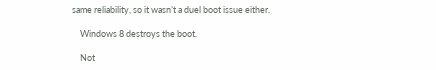same reliability, so it wasn’t a duel boot issue either.

    Windows 8 destroys the boot.

    Not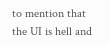to mention that the UI is hell and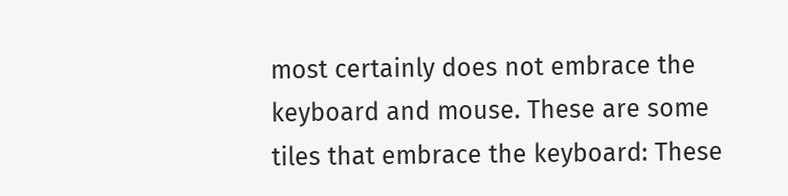most certainly does not embrace the keyboard and mouse. These are some tiles that embrace the keyboard: These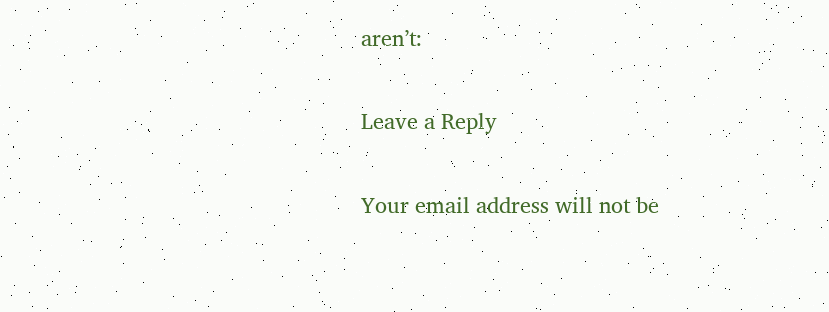aren’t:

Leave a Reply

Your email address will not be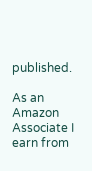published.

As an Amazon Associate I earn from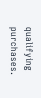qualifying purchases.